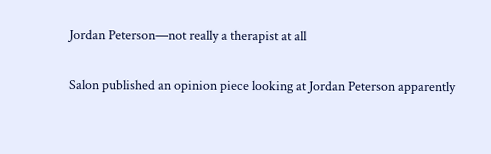Jordan Peterson—not really a therapist at all

Salon published an opinion piece looking at Jordan Peterson apparently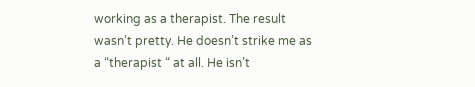working as a therapist. The result wasn’t pretty. He doesn’t strike me as a “therapist “ at all. He isn’t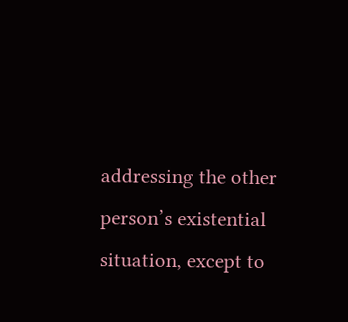addressing the other person’s existential situation, except to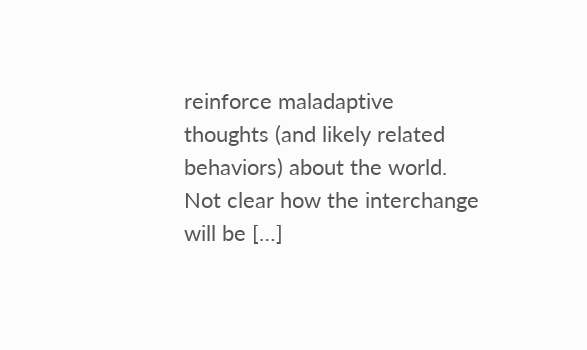reinforce maladaptive thoughts (and likely related behaviors) about the world. Not clear how the interchange will be […]